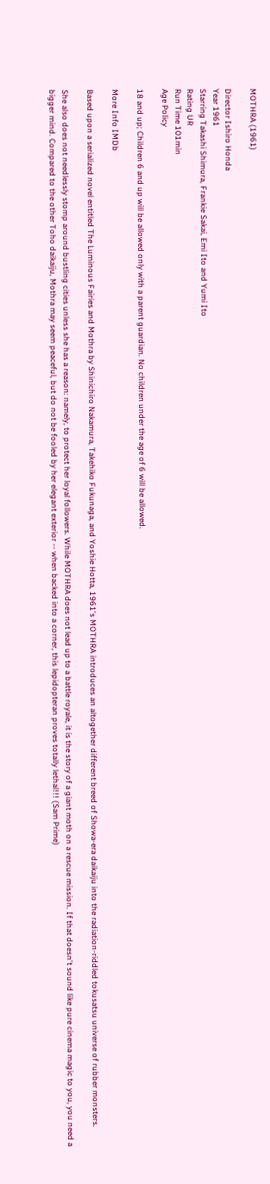MOTHRA (1961)

Director Ishiro Honda
Year 1961
Starring Takashi Shimura, Frankie Sakai, Emi Ito and Yumi Ito
Rating UR
Run Time 101min
Age Policy

18 and up; Children 6 and up will be allowed only with a parent guardian. No children under the age of 6 will be allowed.

More Info IMDb

Based upon a serialized novel entitled The Luminous Fairies and Mothra by Shinichiro Nakamura, Takehiko Fukunaga, and Yoshie Hotta, 1961's MOTHRA introduces an altogether different breed of Showa-era daikaiju into the radiation-riddled tokusatsu universe of rubber monsters.

She also does not needlessly stomp around bustling cities unless she has a reason: namely, to protect her loyal followers. While MOTHRA does not lead up to a battle royale, it is the story of a giant moth on a rescue mission. If that doesn't sound like pure cinema magic to you, you need a bigger mind. Compared to the other Toho daikaiju, Mothra may seem peaceful, but do not be fooled by her elegant exterior -- when backed into a corner, this lepidopteran proves totally lethal!!! (Sam Prime)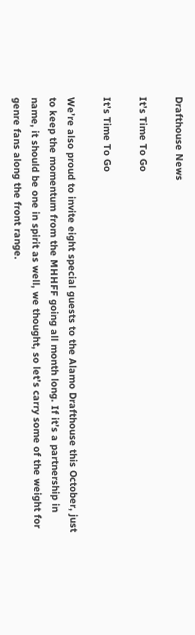Drafthouse News

It’s Time To Go

It’s Time To Go

We’re also proud to invite eight special guests to the Alamo Drafthouse this October, just to keep the momentum from the MHHFF going all month long. If it’s a partnership in name, it should be one in spirit as well, we thought, so let’s carry some of the weight for genre fans along the front range.